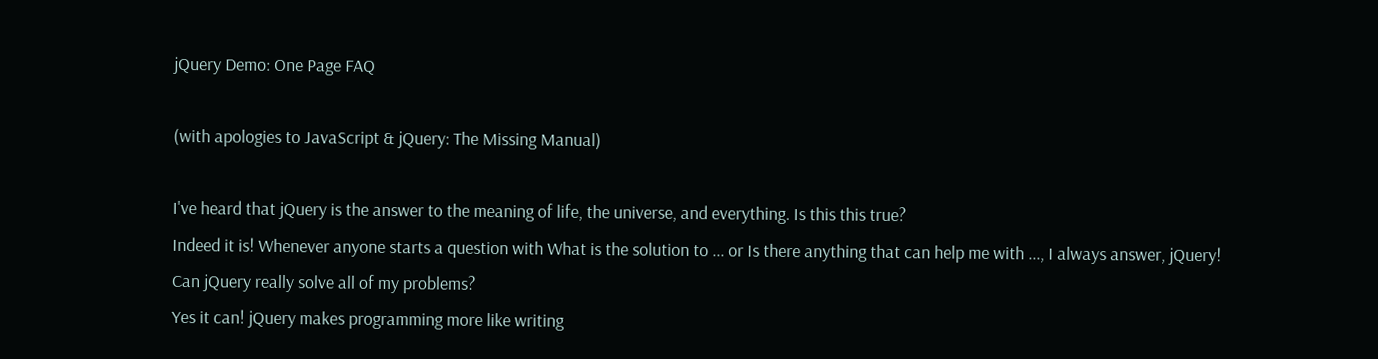jQuery Demo: One Page FAQ

(with apologies to JavaScript & jQuery: The Missing Manual)

I've heard that jQuery is the answer to the meaning of life, the universe, and everything. Is this this true?
Indeed it is! Whenever anyone starts a question with What is the solution to ... or Is there anything that can help me with ..., I always answer, jQuery!
Can jQuery really solve all of my problems?
Yes it can! jQuery makes programming more like writing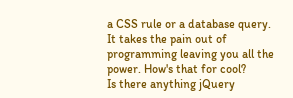a CSS rule or a database query. It takes the pain out of programming leaving you all the power. How's that for cool?
Is there anything jQuery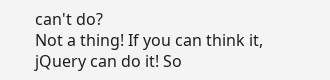can't do?
Not a thing! If you can think it, jQuery can do it! So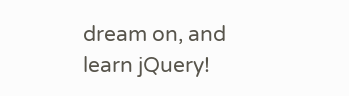dream on, and learn jQuery!